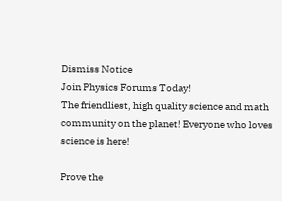Dismiss Notice
Join Physics Forums Today!
The friendliest, high quality science and math community on the planet! Everyone who loves science is here!

Prove the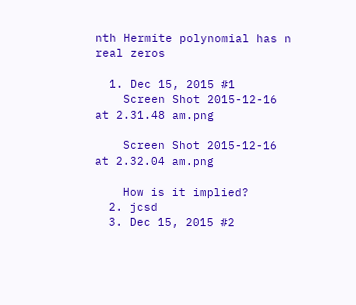nth Hermite polynomial has n real zeros

  1. Dec 15, 2015 #1
    Screen Shot 2015-12-16 at 2.31.48 am.png

    Screen Shot 2015-12-16 at 2.32.04 am.png

    How is it implied?
  2. jcsd
  3. Dec 15, 2015 #2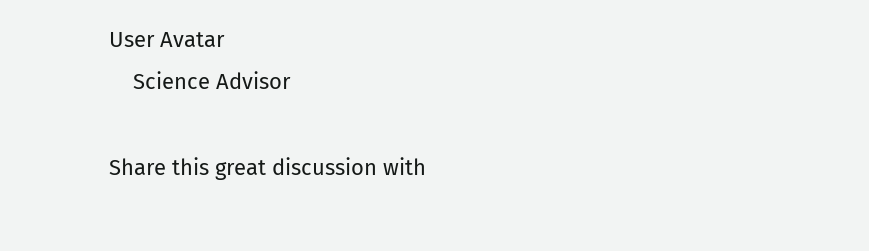User Avatar
    Science Advisor

Share this great discussion with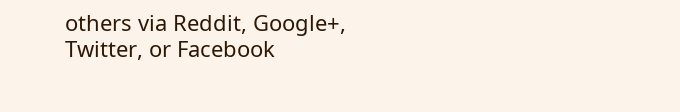others via Reddit, Google+, Twitter, or Facebook